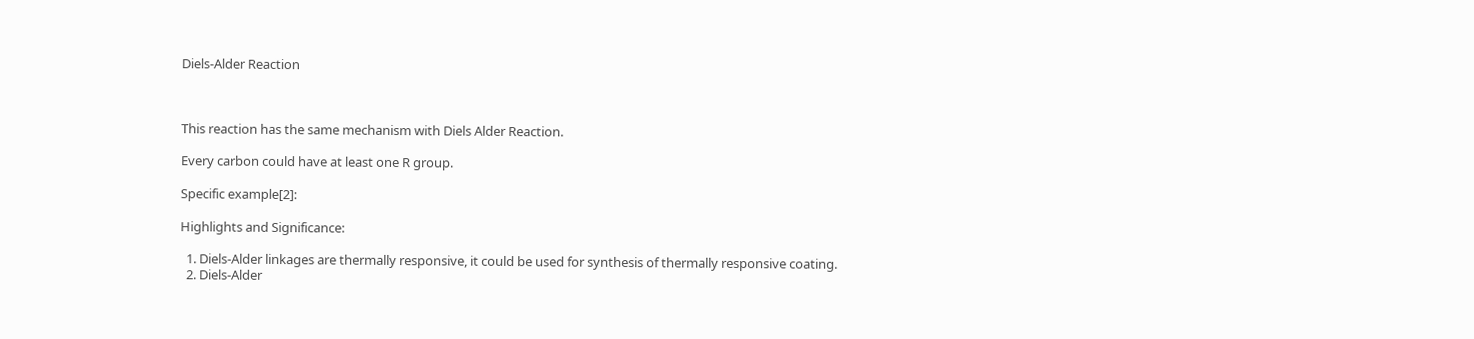Diels-Alder Reaction



This reaction has the same mechanism with Diels Alder Reaction.

Every carbon could have at least one R group.

Specific example[2]:

Highlights and Significance:

  1. Diels-Alder linkages are thermally responsive, it could be used for synthesis of thermally responsive coating.
  2. Diels-Alder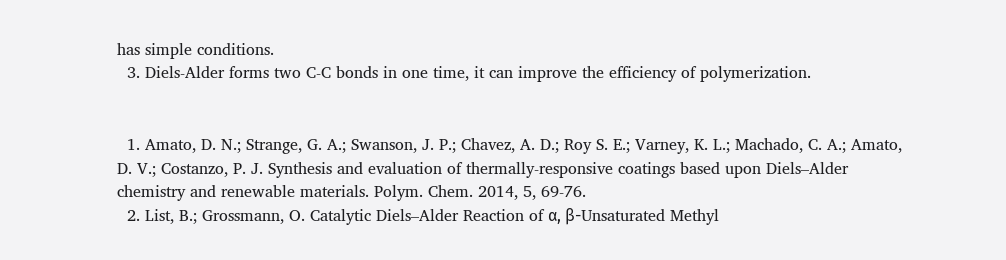has simple conditions.
  3. Diels-Alder forms two C-C bonds in one time, it can improve the efficiency of polymerization.


  1. Amato, D. N.; Strange, G. A.; Swanson, J. P.; Chavez, A. D.; Roy S. E.; Varney, K. L.; Machado, C. A.; Amato, D. V.; Costanzo, P. J. Synthesis and evaluation of thermally-responsive coatings based upon Diels–Alder chemistry and renewable materials. Polym. Chem. 2014, 5, 69-76.
  2. List, B.; Grossmann, O. Catalytic Diels–Alder Reaction of α, β-Unsaturated Methyl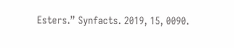Esters.” Synfacts. 2019, 15, 0090.